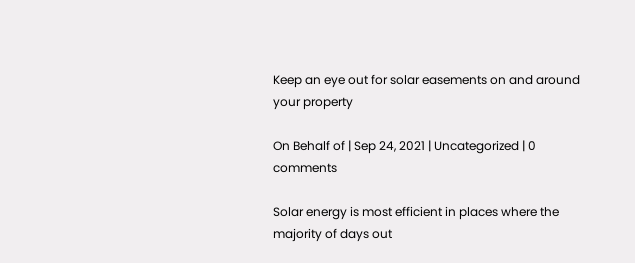Keep an eye out for solar easements on and around your property

On Behalf of | Sep 24, 2021 | Uncategorized | 0 comments

Solar energy is most efficient in places where the majority of days out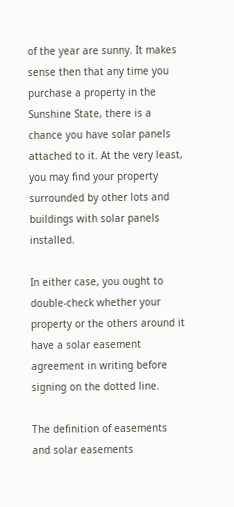of the year are sunny. It makes sense then that any time you purchase a property in the Sunshine State, there is a chance you have solar panels attached to it. At the very least, you may find your property surrounded by other lots and buildings with solar panels installed.

In either case, you ought to double-check whether your property or the others around it have a solar easement agreement in writing before signing on the dotted line.

The definition of easements and solar easements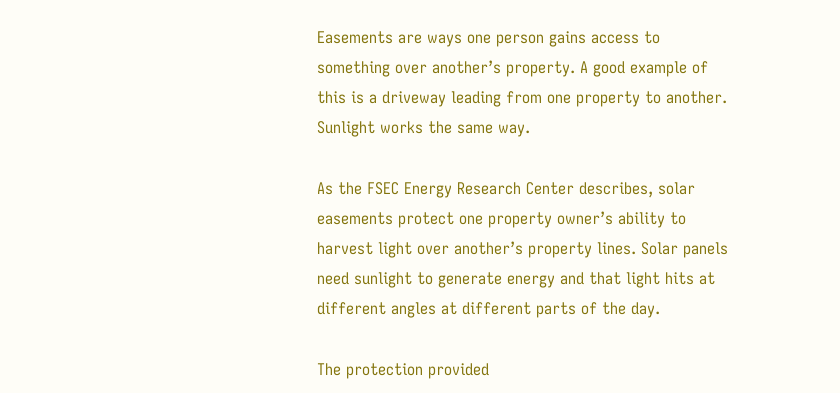Easements are ways one person gains access to something over another’s property. A good example of this is a driveway leading from one property to another. Sunlight works the same way.

As the FSEC Energy Research Center describes, solar easements protect one property owner’s ability to harvest light over another’s property lines. Solar panels need sunlight to generate energy and that light hits at different angles at different parts of the day.

The protection provided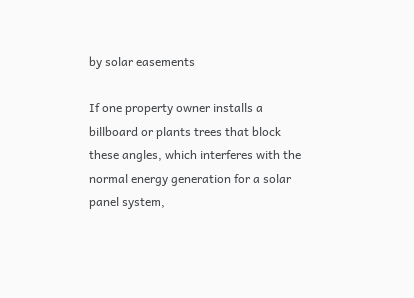by solar easements

If one property owner installs a billboard or plants trees that block these angles, which interferes with the normal energy generation for a solar panel system,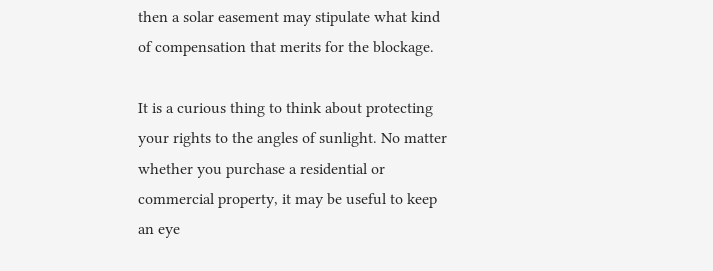then a solar easement may stipulate what kind of compensation that merits for the blockage.

It is a curious thing to think about protecting your rights to the angles of sunlight. No matter whether you purchase a residential or commercial property, it may be useful to keep an eye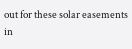out for these solar easements in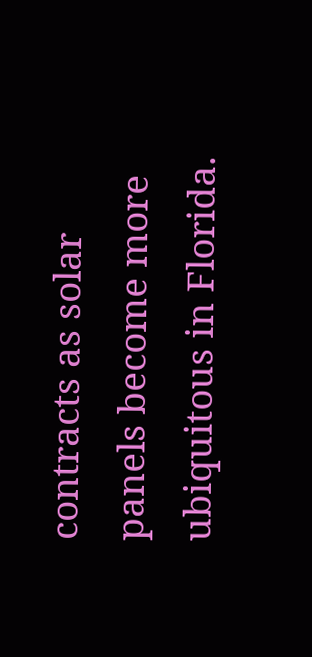contracts as solar panels become more ubiquitous in Florida.